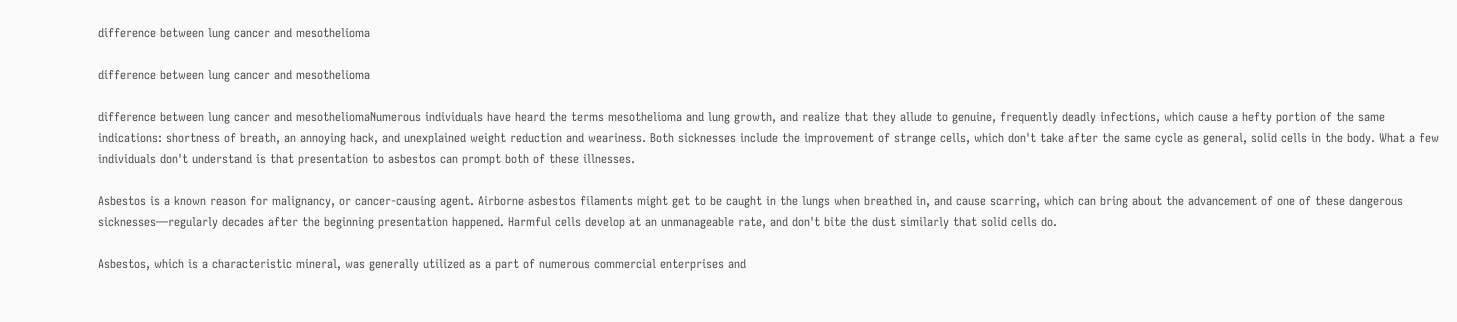difference between lung cancer and mesothelioma

difference between lung cancer and mesothelioma

difference between lung cancer and mesotheliomaNumerous individuals have heard the terms mesothelioma and lung growth, and realize that they allude to genuine, frequently deadly infections, which cause a hefty portion of the same indications: shortness of breath, an annoying hack, and unexplained weight reduction and weariness. Both sicknesses include the improvement of strange cells, which don't take after the same cycle as general, solid cells in the body. What a few individuals don't understand is that presentation to asbestos can prompt both of these illnesses.

Asbestos is a known reason for malignancy, or cancer-causing agent. Airborne asbestos filaments might get to be caught in the lungs when breathed in, and cause scarring, which can bring about the advancement of one of these dangerous sicknesses—regularly decades after the beginning presentation happened. Harmful cells develop at an unmanageable rate, and don't bite the dust similarly that solid cells do.

Asbestos, which is a characteristic mineral, was generally utilized as a part of numerous commercial enterprises and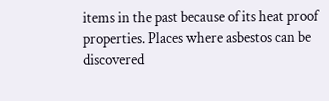items in the past because of its heat proof properties. Places where asbestos can be discovered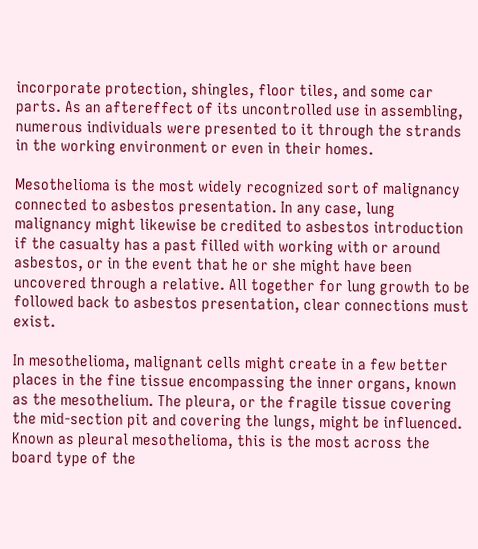incorporate protection, shingles, floor tiles, and some car parts. As an aftereffect of its uncontrolled use in assembling, numerous individuals were presented to it through the strands in the working environment or even in their homes.

Mesothelioma is the most widely recognized sort of malignancy connected to asbestos presentation. In any case, lung malignancy might likewise be credited to asbestos introduction if the casualty has a past filled with working with or around asbestos, or in the event that he or she might have been uncovered through a relative. All together for lung growth to be followed back to asbestos presentation, clear connections must exist.

In mesothelioma, malignant cells might create in a few better places in the fine tissue encompassing the inner organs, known as the mesothelium. The pleura, or the fragile tissue covering the mid-section pit and covering the lungs, might be influenced. Known as pleural mesothelioma, this is the most across the board type of the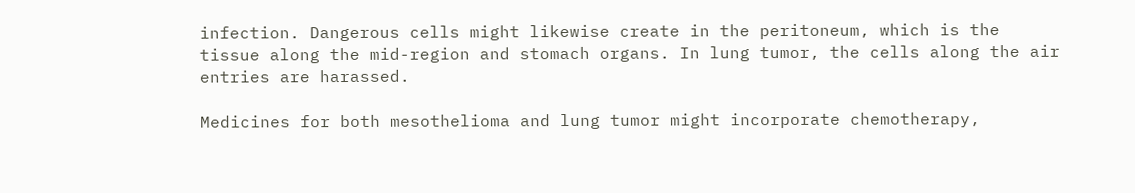infection. Dangerous cells might likewise create in the peritoneum, which is the tissue along the mid-region and stomach organs. In lung tumor, the cells along the air entries are harassed.

Medicines for both mesothelioma and lung tumor might incorporate chemotherapy,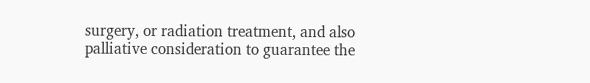surgery, or radiation treatment, and also palliative consideration to guarantee the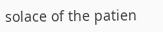solace of the patien